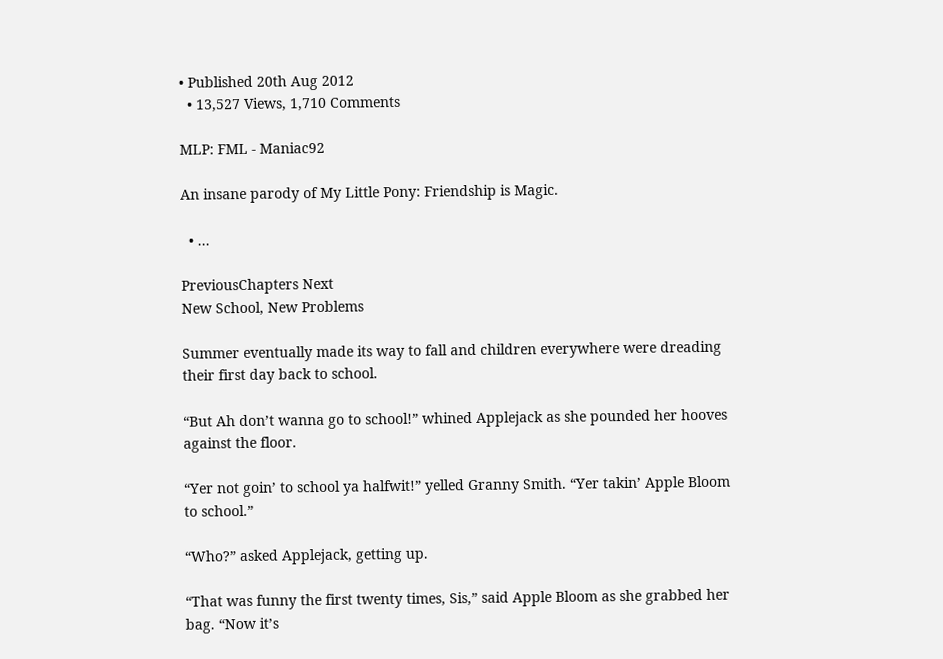• Published 20th Aug 2012
  • 13,527 Views, 1,710 Comments

MLP: FML - Maniac92

An insane parody of My Little Pony: Friendship is Magic.

  • ...

PreviousChapters Next
New School, New Problems

Summer eventually made its way to fall and children everywhere were dreading their first day back to school.

“But Ah don’t wanna go to school!” whined Applejack as she pounded her hooves against the floor.

“Yer not goin’ to school ya halfwit!” yelled Granny Smith. “Yer takin’ Apple Bloom to school.”

“Who?” asked Applejack, getting up.

“That was funny the first twenty times, Sis,” said Apple Bloom as she grabbed her bag. “Now it’s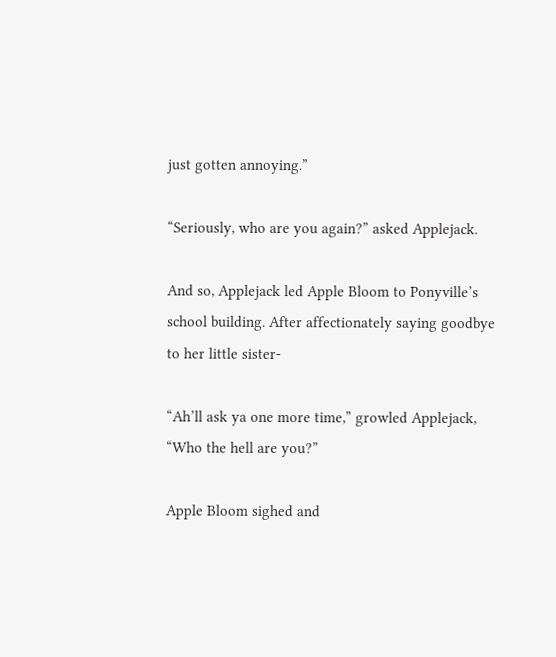just gotten annoying.”

“Seriously, who are you again?” asked Applejack.

And so, Applejack led Apple Bloom to Ponyville’s school building. After affectionately saying goodbye to her little sister-

“Ah’ll ask ya one more time,” growled Applejack, “Who the hell are you?”

Apple Bloom sighed and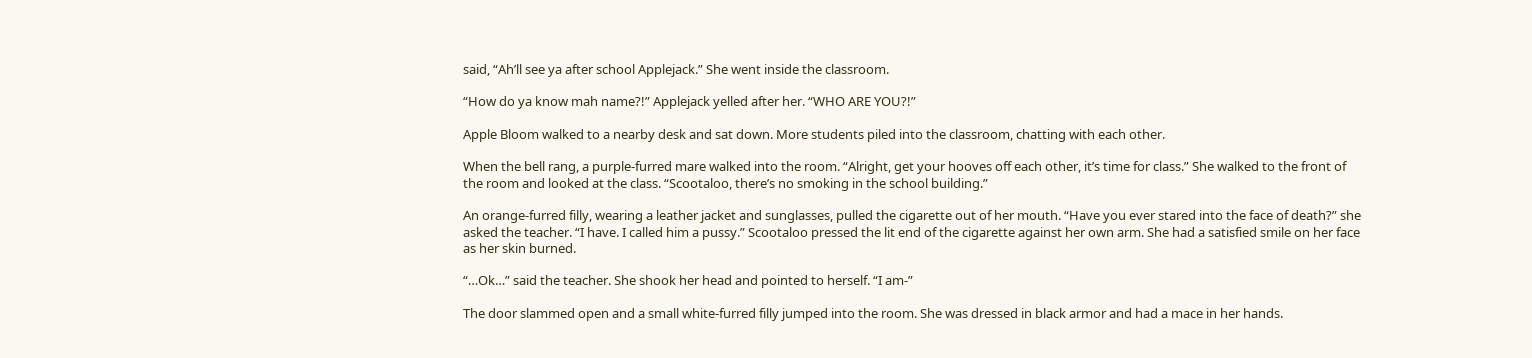said, “Ah’ll see ya after school Applejack.” She went inside the classroom.

“How do ya know mah name?!” Applejack yelled after her. “WHO ARE YOU?!”

Apple Bloom walked to a nearby desk and sat down. More students piled into the classroom, chatting with each other.

When the bell rang, a purple-furred mare walked into the room. “Alright, get your hooves off each other, it’s time for class.” She walked to the front of the room and looked at the class. “Scootaloo, there’s no smoking in the school building.”

An orange-furred filly, wearing a leather jacket and sunglasses, pulled the cigarette out of her mouth. “Have you ever stared into the face of death?” she asked the teacher. “I have. I called him a pussy.” Scootaloo pressed the lit end of the cigarette against her own arm. She had a satisfied smile on her face as her skin burned.

“…Ok…” said the teacher. She shook her head and pointed to herself. “I am-”

The door slammed open and a small white-furred filly jumped into the room. She was dressed in black armor and had a mace in her hands.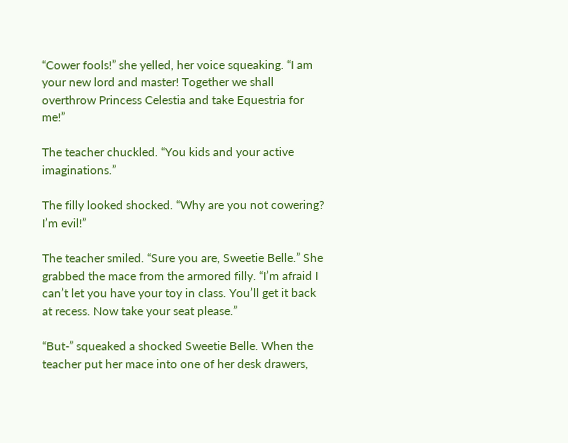“Cower fools!” she yelled, her voice squeaking. “I am your new lord and master! Together we shall overthrow Princess Celestia and take Equestria for me!”

The teacher chuckled. “You kids and your active imaginations.”

The filly looked shocked. “Why are you not cowering? I’m evil!”

The teacher smiled. “Sure you are, Sweetie Belle.” She grabbed the mace from the armored filly. “I’m afraid I can’t let you have your toy in class. You’ll get it back at recess. Now take your seat please.”

“But-” squeaked a shocked Sweetie Belle. When the teacher put her mace into one of her desk drawers,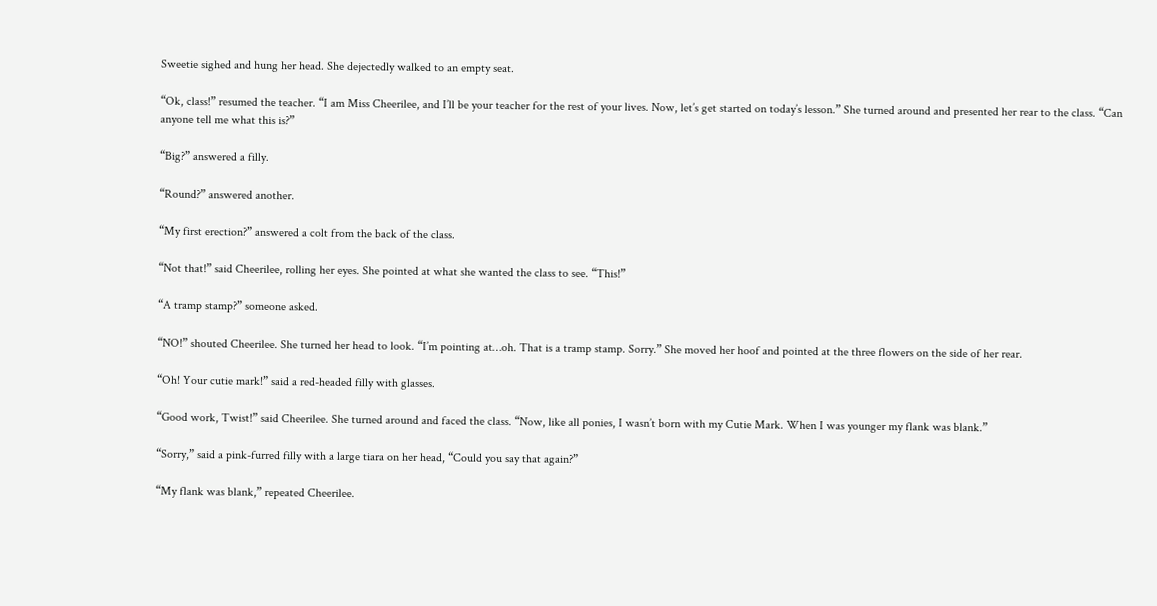Sweetie sighed and hung her head. She dejectedly walked to an empty seat.

“Ok, class!” resumed the teacher. “I am Miss Cheerilee, and I’ll be your teacher for the rest of your lives. Now, let’s get started on today’s lesson.” She turned around and presented her rear to the class. “Can anyone tell me what this is?”

“Big?” answered a filly.

“Round?” answered another.

“My first erection?” answered a colt from the back of the class.

“Not that!” said Cheerilee, rolling her eyes. She pointed at what she wanted the class to see. “This!”

“A tramp stamp?” someone asked.

“NO!” shouted Cheerilee. She turned her head to look. “I’m pointing at…oh. That is a tramp stamp. Sorry.” She moved her hoof and pointed at the three flowers on the side of her rear.

“Oh! Your cutie mark!” said a red-headed filly with glasses.

“Good work, Twist!” said Cheerilee. She turned around and faced the class. “Now, like all ponies, I wasn’t born with my Cutie Mark. When I was younger my flank was blank.”

“Sorry,” said a pink-furred filly with a large tiara on her head, “Could you say that again?”

“My flank was blank,” repeated Cheerilee.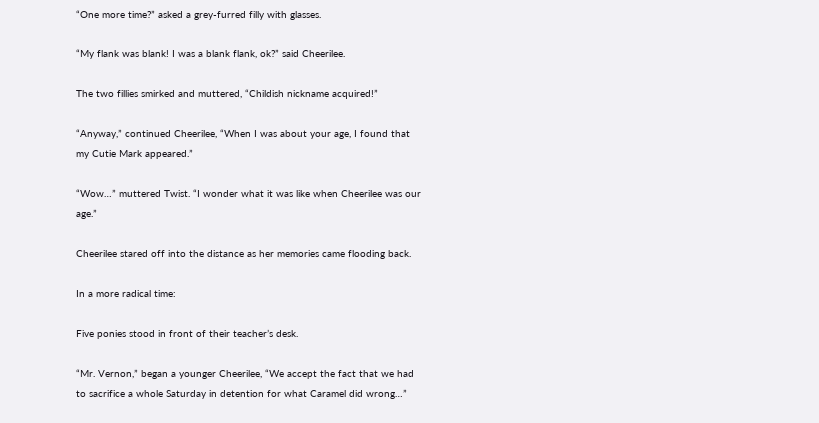“One more time?” asked a grey-furred filly with glasses.

“My flank was blank! I was a blank flank, ok?” said Cheerilee.

The two fillies smirked and muttered, “Childish nickname acquired!”

“Anyway,” continued Cheerilee, “When I was about your age, I found that my Cutie Mark appeared.”

“Wow…” muttered Twist. “I wonder what it was like when Cheerilee was our age.”

Cheerilee stared off into the distance as her memories came flooding back.

In a more radical time:

Five ponies stood in front of their teacher’s desk.

“Mr. Vernon,” began a younger Cheerilee, “We accept the fact that we had to sacrifice a whole Saturday in detention for what Caramel did wrong…”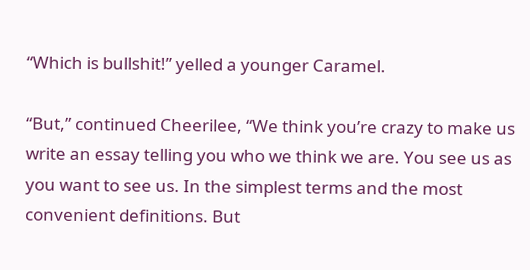“Which is bullshit!” yelled a younger Caramel.

“But,” continued Cheerilee, “We think you’re crazy to make us write an essay telling you who we think we are. You see us as you want to see us. In the simplest terms and the most convenient definitions. But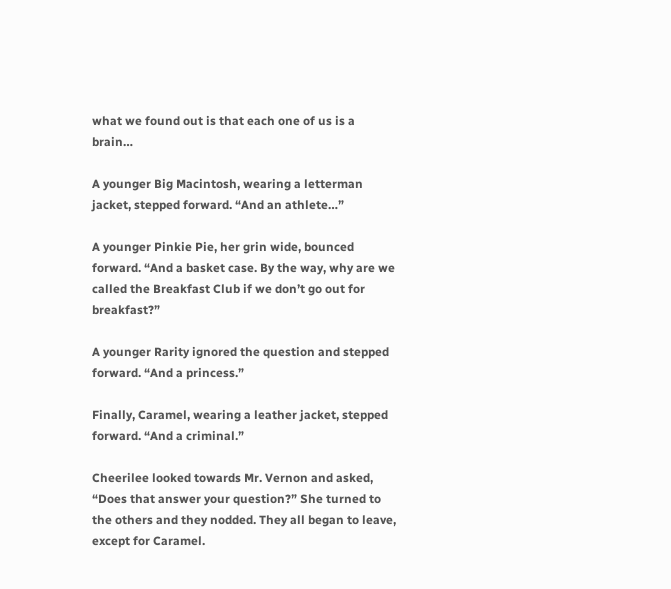what we found out is that each one of us is a brain…

A younger Big Macintosh, wearing a letterman jacket, stepped forward. “And an athlete…”

A younger Pinkie Pie, her grin wide, bounced forward. “And a basket case. By the way, why are we called the Breakfast Club if we don’t go out for breakfast?”

A younger Rarity ignored the question and stepped forward. “And a princess.”

Finally, Caramel, wearing a leather jacket, stepped forward. “And a criminal.”

Cheerilee looked towards Mr. Vernon and asked, “Does that answer your question?” She turned to the others and they nodded. They all began to leave, except for Caramel.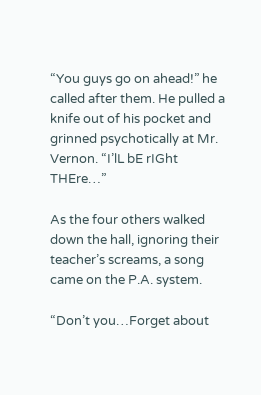“You guys go on ahead!” he called after them. He pulled a knife out of his pocket and grinned psychotically at Mr. Vernon. “I’lL bE rIGht THEre…”

As the four others walked down the hall, ignoring their teacher’s screams, a song came on the P.A. system.

“Don’t you…Forget about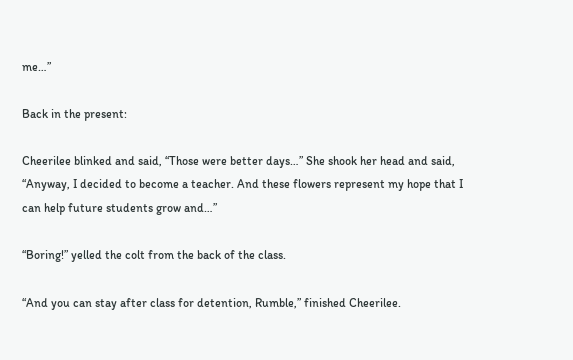me…”

Back in the present:

Cheerilee blinked and said, “Those were better days…” She shook her head and said, “Anyway, I decided to become a teacher. And these flowers represent my hope that I can help future students grow and…”

“Boring!” yelled the colt from the back of the class.

“And you can stay after class for detention, Rumble,” finished Cheerilee.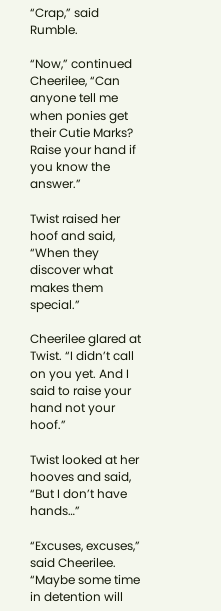“Crap,” said Rumble.

“Now,” continued Cheerilee, “Can anyone tell me when ponies get their Cutie Marks? Raise your hand if you know the answer.”

Twist raised her hoof and said, “When they discover what makes them special.”

Cheerilee glared at Twist. “I didn’t call on you yet. And I said to raise your hand not your hoof.”

Twist looked at her hooves and said, “But I don’t have hands…”

“Excuses, excuses,” said Cheerilee. “Maybe some time in detention will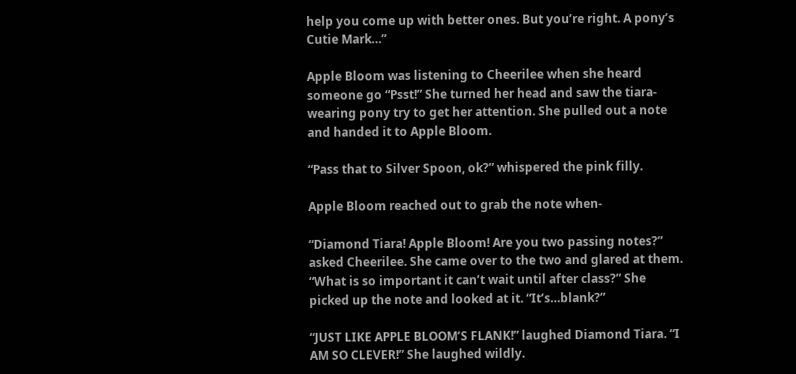help you come up with better ones. But you’re right. A pony’s Cutie Mark…”

Apple Bloom was listening to Cheerilee when she heard someone go “Psst!” She turned her head and saw the tiara-wearing pony try to get her attention. She pulled out a note and handed it to Apple Bloom.

“Pass that to Silver Spoon, ok?” whispered the pink filly.

Apple Bloom reached out to grab the note when-

“Diamond Tiara! Apple Bloom! Are you two passing notes?” asked Cheerilee. She came over to the two and glared at them. “What is so important it can’t wait until after class?” She picked up the note and looked at it. “It’s…blank?”

“JUST LIKE APPLE BLOOM’S FLANK!” laughed Diamond Tiara. “I AM SO CLEVER!” She laughed wildly.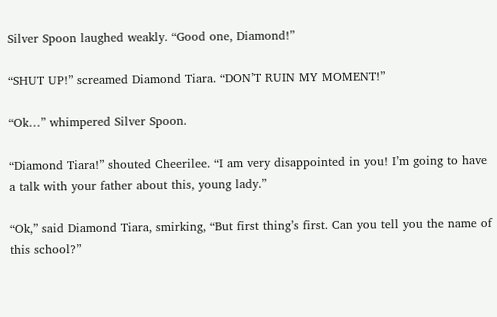Silver Spoon laughed weakly. “Good one, Diamond!”

“SHUT UP!” screamed Diamond Tiara. “DON’T RUIN MY MOMENT!”

“Ok…” whimpered Silver Spoon.

“Diamond Tiara!” shouted Cheerilee. “I am very disappointed in you! I’m going to have a talk with your father about this, young lady.”

“Ok,” said Diamond Tiara, smirking, “But first thing’s first. Can you tell you the name of this school?”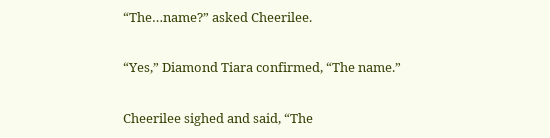“The…name?” asked Cheerilee.

“Yes,” Diamond Tiara confirmed, “The name.”

Cheerilee sighed and said, “The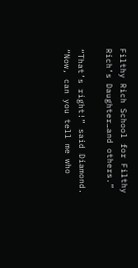Filthy Rich School for Filthy Rich’s Daughter…and others.”

“That’s right!” said Diamond. “Now, can you tell me who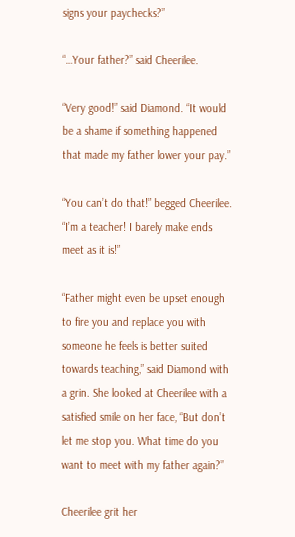signs your paychecks?”

“…Your father?” said Cheerilee.

“Very good!” said Diamond. “It would be a shame if something happened that made my father lower your pay.”

“You can’t do that!” begged Cheerilee. “I’m a teacher! I barely make ends meet as it is!”

“Father might even be upset enough to fire you and replace you with someone he feels is better suited towards teaching,” said Diamond with a grin. She looked at Cheerilee with a satisfied smile on her face, “But don’t let me stop you. What time do you want to meet with my father again?”

Cheerilee grit her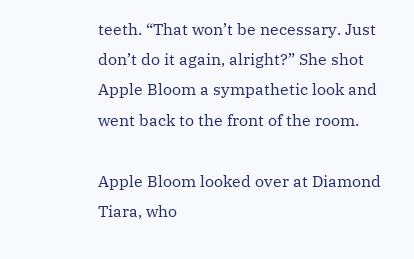teeth. “That won’t be necessary. Just don’t do it again, alright?” She shot Apple Bloom a sympathetic look and went back to the front of the room.

Apple Bloom looked over at Diamond Tiara, who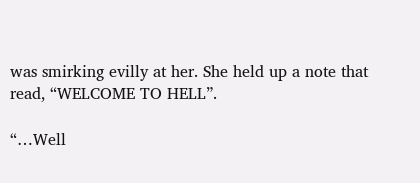was smirking evilly at her. She held up a note that read, “WELCOME TO HELL”.

“…Well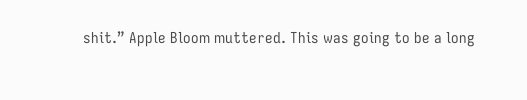shit.” Apple Bloom muttered. This was going to be a long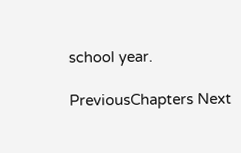school year.

PreviousChapters Next